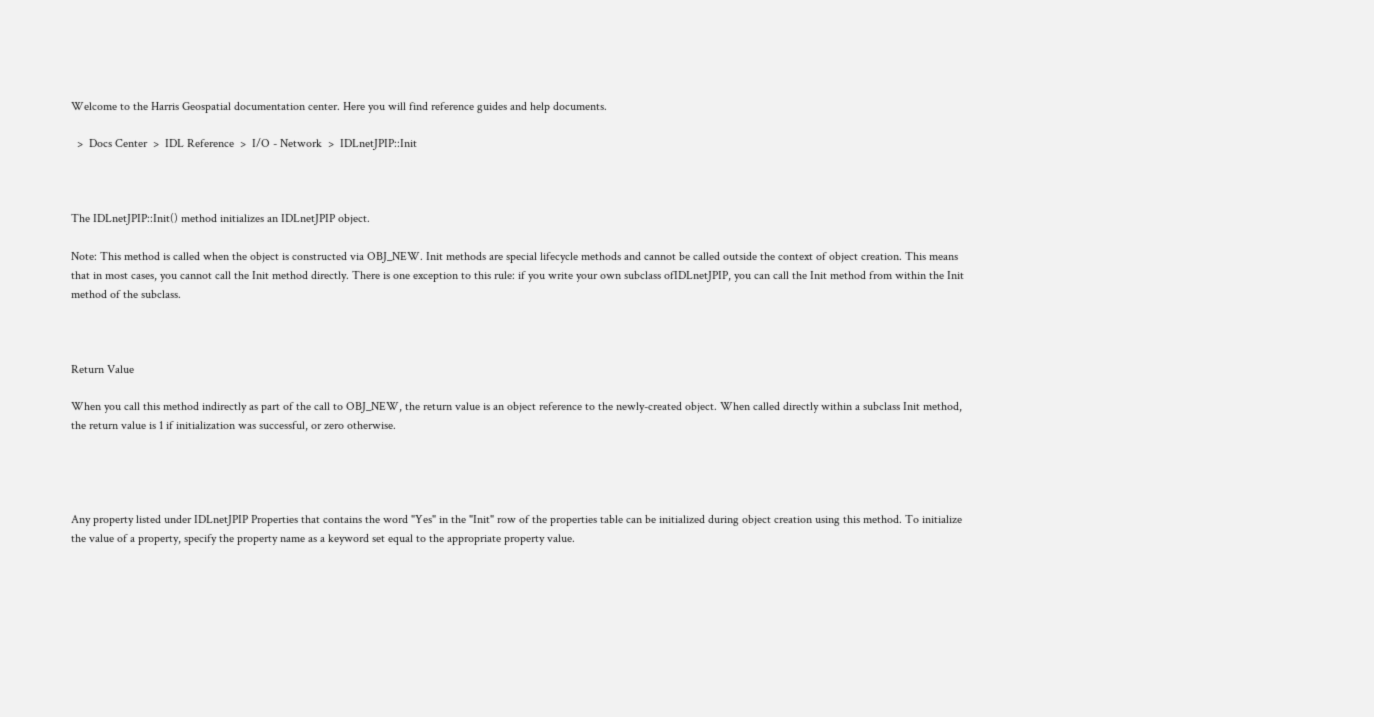Welcome to the Harris Geospatial documentation center. Here you will find reference guides and help documents.

  >  Docs Center  >  IDL Reference  >  I/O - Network  >  IDLnetJPIP::Init



The IDLnetJPIP::Init() method initializes an IDLnetJPIP object.

Note: This method is called when the object is constructed via OBJ_NEW. Init methods are special lifecycle methods and cannot be called outside the context of object creation. This means that in most cases, you cannot call the Init method directly. There is one exception to this rule: if you write your own subclass ofIDLnetJPIP, you can call the Init method from within the Init method of the subclass.



Return Value

When you call this method indirectly as part of the call to OBJ_NEW, the return value is an object reference to the newly-created object. When called directly within a subclass Init method, the return value is 1 if initialization was successful, or zero otherwise.




Any property listed under IDLnetJPIP Properties that contains the word "Yes" in the "Init" row of the properties table can be initialized during object creation using this method. To initialize the value of a property, specify the property name as a keyword set equal to the appropriate property value.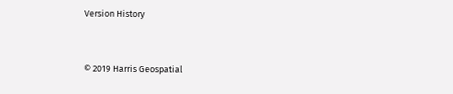Version History



© 2019 Harris Geospatial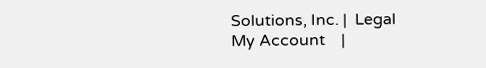Solutions, Inc. |  Legal
My Account    |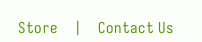Store    |    Contact Us